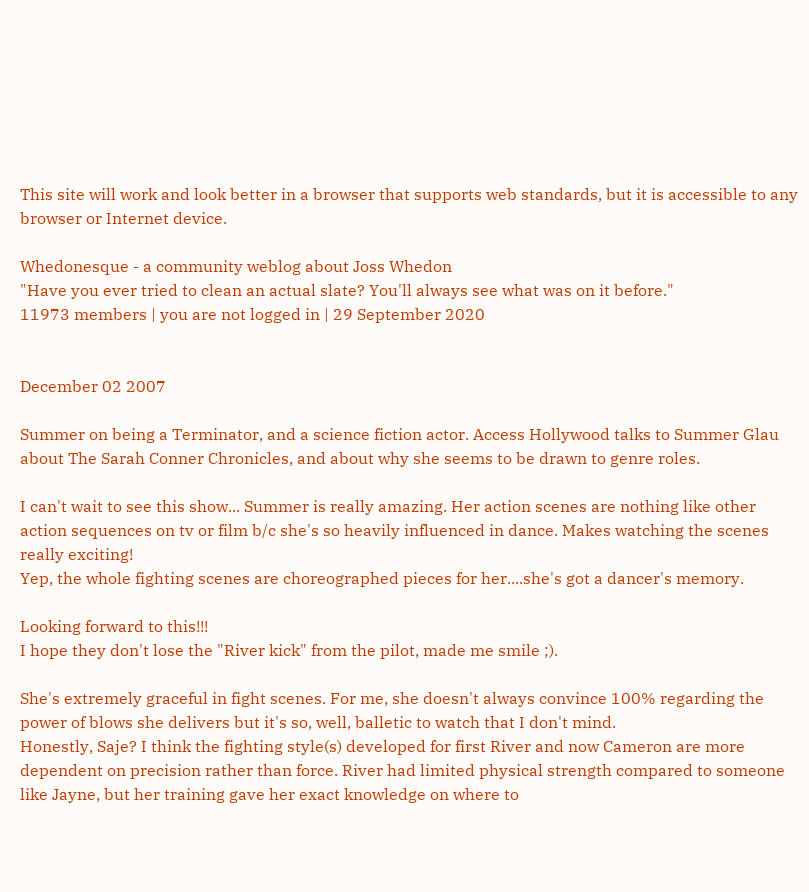This site will work and look better in a browser that supports web standards, but it is accessible to any browser or Internet device.

Whedonesque - a community weblog about Joss Whedon
"Have you ever tried to clean an actual slate? You'll always see what was on it before."
11973 members | you are not logged in | 29 September 2020


December 02 2007

Summer on being a Terminator, and a science fiction actor. Access Hollywood talks to Summer Glau about The Sarah Conner Chronicles, and about why she seems to be drawn to genre roles.

I can't wait to see this show... Summer is really amazing. Her action scenes are nothing like other action sequences on tv or film b/c she's so heavily influenced in dance. Makes watching the scenes really exciting!
Yep, the whole fighting scenes are choreographed pieces for her....she's got a dancer's memory.

Looking forward to this!!!
I hope they don't lose the "River kick" from the pilot, made me smile ;).

She's extremely graceful in fight scenes. For me, she doesn't always convince 100% regarding the power of blows she delivers but it's so, well, balletic to watch that I don't mind.
Honestly, Saje? I think the fighting style(s) developed for first River and now Cameron are more dependent on precision rather than force. River had limited physical strength compared to someone like Jayne, but her training gave her exact knowledge on where to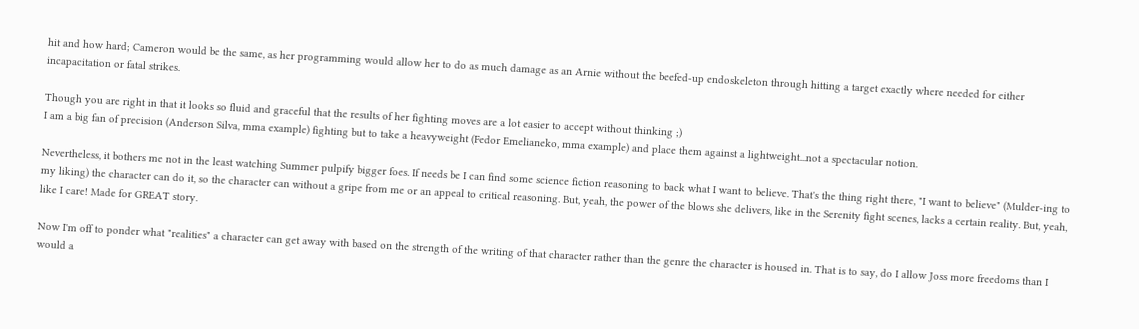hit and how hard; Cameron would be the same, as her programming would allow her to do as much damage as an Arnie without the beefed-up endoskeleton through hitting a target exactly where needed for either incapacitation or fatal strikes.

Though you are right in that it looks so fluid and graceful that the results of her fighting moves are a lot easier to accept without thinking ;)
I am a big fan of precision (Anderson Silva, mma example) fighting but to take a heavyweight (Fedor Emelianeko, mma example) and place them against a lightweight...not a spectacular notion.

Nevertheless, it bothers me not in the least watching Summer pulpify bigger foes. If needs be I can find some science fiction reasoning to back what I want to believe. That's the thing right there, "I want to believe" (Mulder-ing to my liking) the character can do it, so the character can without a gripe from me or an appeal to critical reasoning. But, yeah, the power of the blows she delivers, like in the Serenity fight scenes, lacks a certain reality. But, yeah, like I care! Made for GREAT story.

Now I'm off to ponder what "realities" a character can get away with based on the strength of the writing of that character rather than the genre the character is housed in. That is to say, do I allow Joss more freedoms than I would a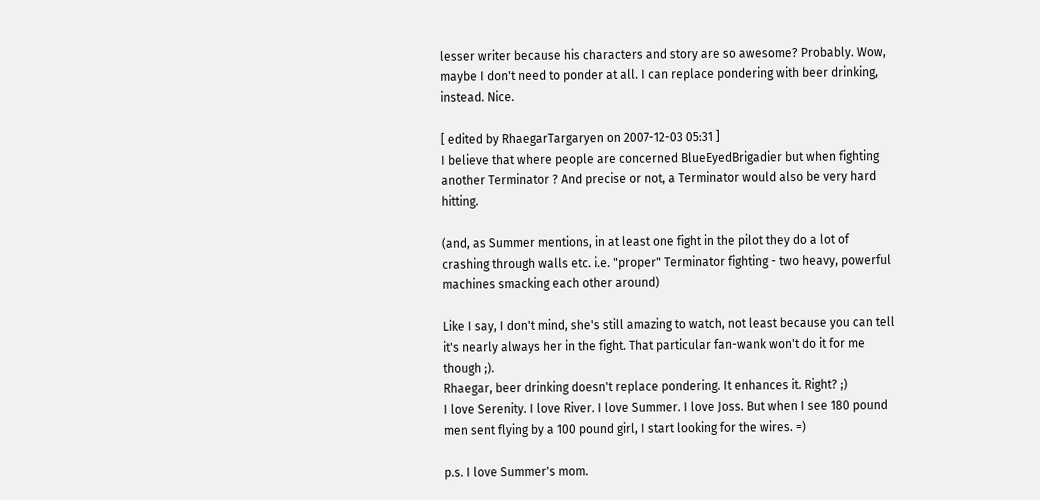lesser writer because his characters and story are so awesome? Probably. Wow, maybe I don't need to ponder at all. I can replace pondering with beer drinking, instead. Nice.

[ edited by RhaegarTargaryen on 2007-12-03 05:31 ]
I believe that where people are concerned BlueEyedBrigadier but when fighting another Terminator ? And precise or not, a Terminator would also be very hard hitting.

(and, as Summer mentions, in at least one fight in the pilot they do a lot of crashing through walls etc. i.e. "proper" Terminator fighting - two heavy, powerful machines smacking each other around)

Like I say, I don't mind, she's still amazing to watch, not least because you can tell it's nearly always her in the fight. That particular fan-wank won't do it for me though ;).
Rhaegar, beer drinking doesn't replace pondering. It enhances it. Right? ;)
I love Serenity. I love River. I love Summer. I love Joss. But when I see 180 pound men sent flying by a 100 pound girl, I start looking for the wires. =)

p.s. I love Summer's mom.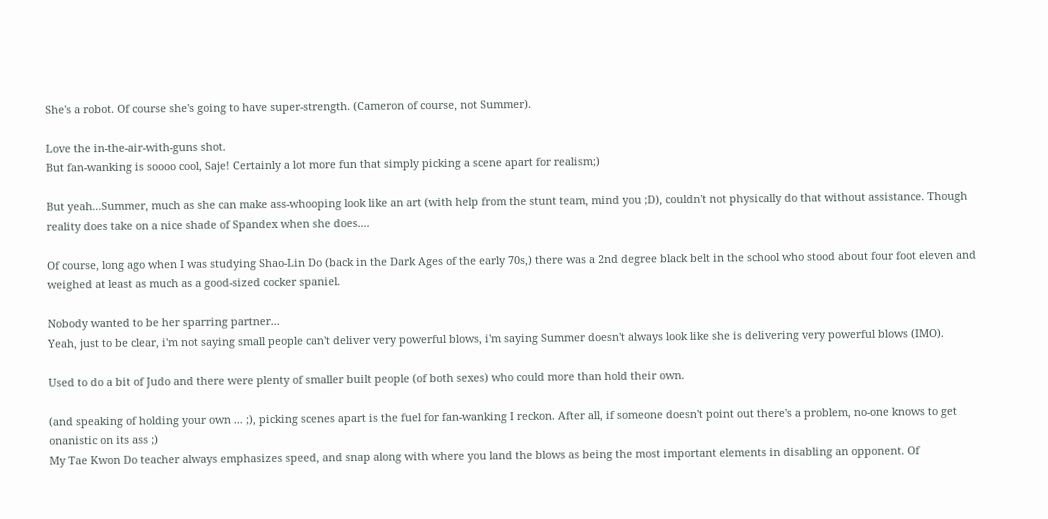She's a robot. Of course she's going to have super-strength. (Cameron of course, not Summer).

Love the in-the-air-with-guns shot.
But fan-wanking is soooo cool, Saje! Certainly a lot more fun that simply picking a scene apart for realism;)

But yeah...Summer, much as she can make ass-whooping look like an art (with help from the stunt team, mind you ;D), couldn't not physically do that without assistance. Though reality does take on a nice shade of Spandex when she does....

Of course, long ago when I was studying Shao-Lin Do (back in the Dark Ages of the early 70s,) there was a 2nd degree black belt in the school who stood about four foot eleven and weighed at least as much as a good-sized cocker spaniel.

Nobody wanted to be her sparring partner...
Yeah, just to be clear, i'm not saying small people can't deliver very powerful blows, i'm saying Summer doesn't always look like she is delivering very powerful blows (IMO).

Used to do a bit of Judo and there were plenty of smaller built people (of both sexes) who could more than hold their own.

(and speaking of holding your own ... ;), picking scenes apart is the fuel for fan-wanking I reckon. After all, if someone doesn't point out there's a problem, no-one knows to get onanistic on its ass ;)
My Tae Kwon Do teacher always emphasizes speed, and snap along with where you land the blows as being the most important elements in disabling an opponent. Of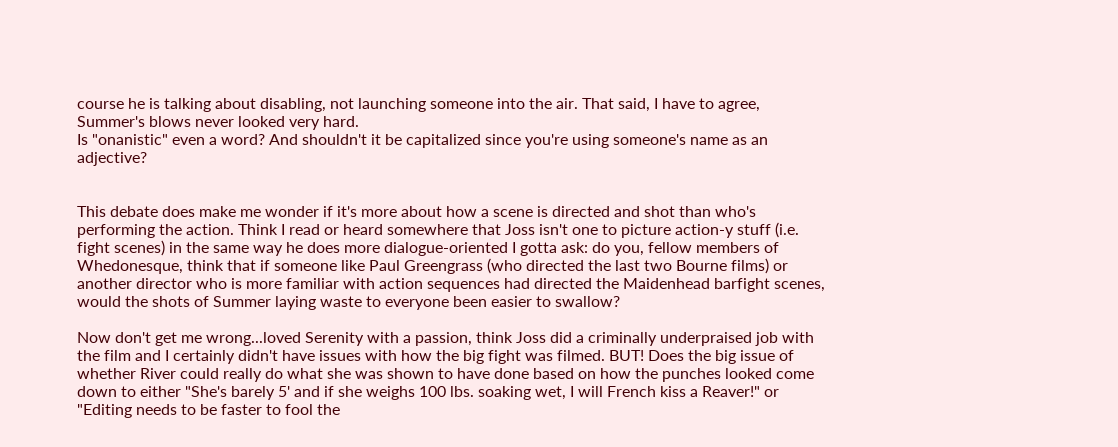course he is talking about disabling, not launching someone into the air. That said, I have to agree, Summer's blows never looked very hard.
Is "onanistic" even a word? And shouldn't it be capitalized since you're using someone's name as an adjective?


This debate does make me wonder if it's more about how a scene is directed and shot than who's performing the action. Think I read or heard somewhere that Joss isn't one to picture action-y stuff (i.e. fight scenes) in the same way he does more dialogue-oriented I gotta ask: do you, fellow members of Whedonesque, think that if someone like Paul Greengrass (who directed the last two Bourne films) or another director who is more familiar with action sequences had directed the Maidenhead barfight scenes, would the shots of Summer laying waste to everyone been easier to swallow?

Now don't get me wrong...loved Serenity with a passion, think Joss did a criminally underpraised job with the film and I certainly didn't have issues with how the big fight was filmed. BUT! Does the big issue of whether River could really do what she was shown to have done based on how the punches looked come down to either "She's barely 5' and if she weighs 100 lbs. soaking wet, I will French kiss a Reaver!" or "Editing needs to be faster to fool the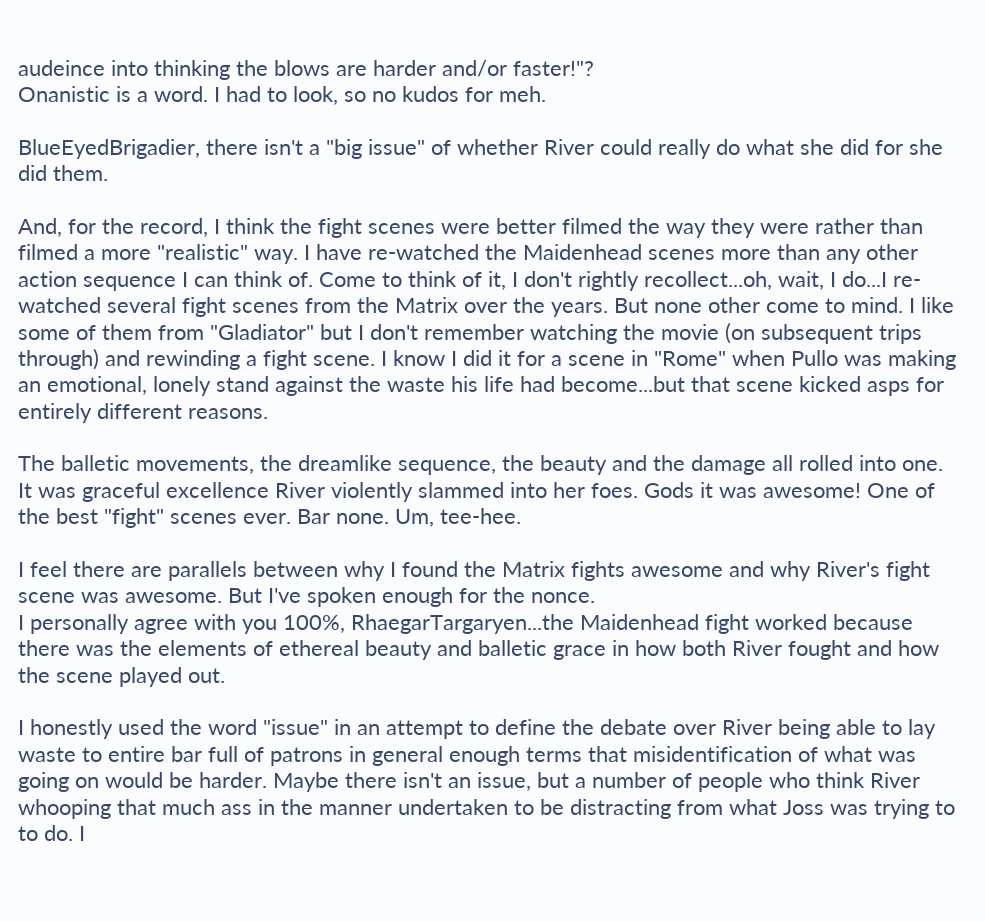audeince into thinking the blows are harder and/or faster!"?
Onanistic is a word. I had to look, so no kudos for meh.

BlueEyedBrigadier, there isn't a "big issue" of whether River could really do what she did for she did them.

And, for the record, I think the fight scenes were better filmed the way they were rather than filmed a more "realistic" way. I have re-watched the Maidenhead scenes more than any other action sequence I can think of. Come to think of it, I don't rightly recollect...oh, wait, I do...I re-watched several fight scenes from the Matrix over the years. But none other come to mind. I like some of them from "Gladiator" but I don't remember watching the movie (on subsequent trips through) and rewinding a fight scene. I know I did it for a scene in "Rome" when Pullo was making an emotional, lonely stand against the waste his life had become...but that scene kicked asps for entirely different reasons.

The balletic movements, the dreamlike sequence, the beauty and the damage all rolled into one. It was graceful excellence River violently slammed into her foes. Gods it was awesome! One of the best "fight" scenes ever. Bar none. Um, tee-hee.

I feel there are parallels between why I found the Matrix fights awesome and why River's fight scene was awesome. But I've spoken enough for the nonce.
I personally agree with you 100%, RhaegarTargaryen...the Maidenhead fight worked because there was the elements of ethereal beauty and balletic grace in how both River fought and how the scene played out.

I honestly used the word "issue" in an attempt to define the debate over River being able to lay waste to entire bar full of patrons in general enough terms that misidentification of what was going on would be harder. Maybe there isn't an issue, but a number of people who think River whooping that much ass in the manner undertaken to be distracting from what Joss was trying to to do. I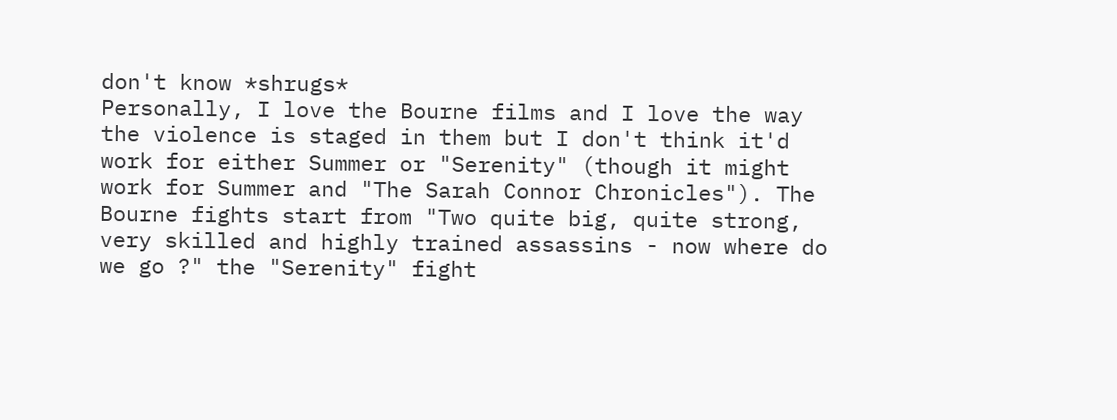don't know *shrugs*
Personally, I love the Bourne films and I love the way the violence is staged in them but I don't think it'd work for either Summer or "Serenity" (though it might work for Summer and "The Sarah Connor Chronicles"). The Bourne fights start from "Two quite big, quite strong, very skilled and highly trained assassins - now where do we go ?" the "Serenity" fight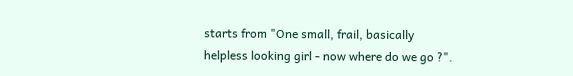starts from "One small, frail, basically helpless looking girl - now where do we go ?".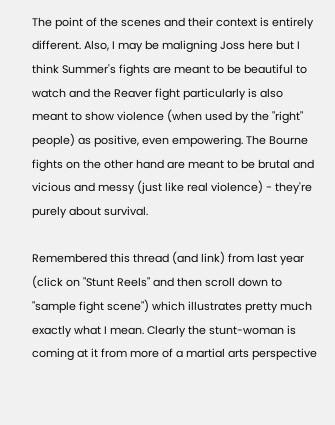The point of the scenes and their context is entirely different. Also, I may be maligning Joss here but I think Summer's fights are meant to be beautiful to watch and the Reaver fight particularly is also meant to show violence (when used by the "right" people) as positive, even empowering. The Bourne fights on the other hand are meant to be brutal and vicious and messy (just like real violence) - they're purely about survival.

Remembered this thread (and link) from last year (click on "Stunt Reels" and then scroll down to "sample fight scene") which illustrates pretty much exactly what I mean. Clearly the stunt-woman is coming at it from more of a martial arts perspective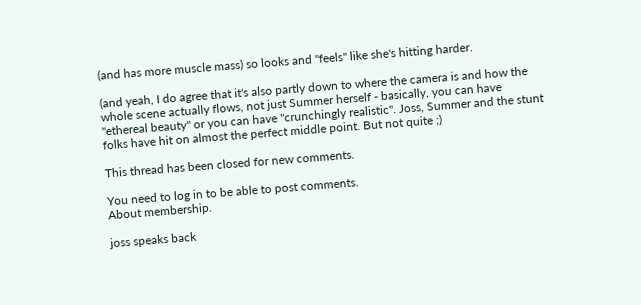(and has more muscle mass) so looks and "feels" like she's hitting harder.

(and yeah, I do agree that it's also partly down to where the camera is and how the whole scene actually flows, not just Summer herself - basically, you can have "ethereal beauty" or you can have "crunchingly realistic". Joss, Summer and the stunt folks have hit on almost the perfect middle point. But not quite ;)

This thread has been closed for new comments.

You need to log in to be able to post comments.
About membership.

joss speaks back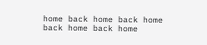home back home back home back home back home